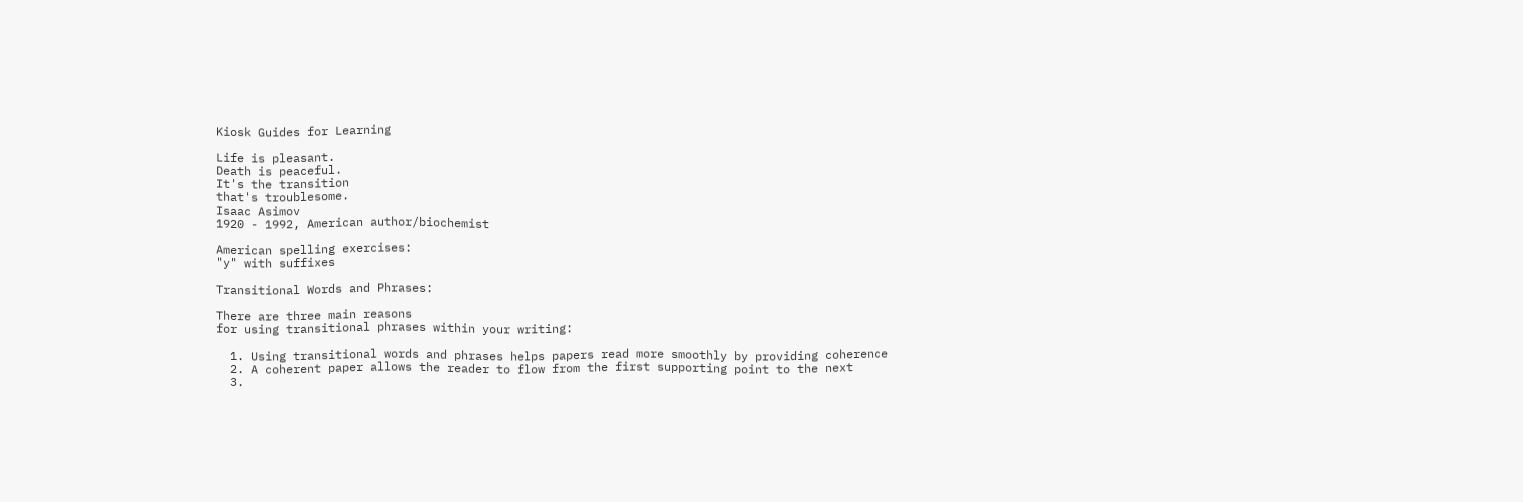Kiosk Guides for Learning

Life is pleasant.
Death is peaceful.
It's the transition
that's troublesome.
Isaac Asimov
1920 - 1992, American author/biochemist

American spelling exercises:
"y" with suffixes

Transitional Words and Phrases:

There are three main reasons
for using transitional phrases within your writing:

  1. Using transitional words and phrases helps papers read more smoothly by providing coherence
  2. A coherent paper allows the reader to flow from the first supporting point to the next
  3.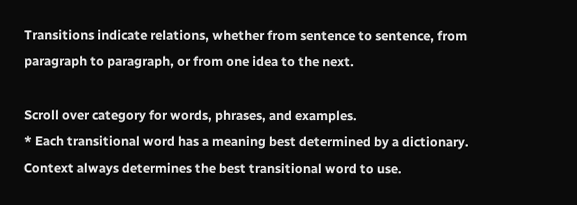Transitions indicate relations, whether from sentence to sentence, from paragraph to paragraph, or from one idea to the next.

Scroll over category for words, phrases, and examples.
* Each transitional word has a meaning best determined by a dictionary.
Context always determines the best transitional word to use.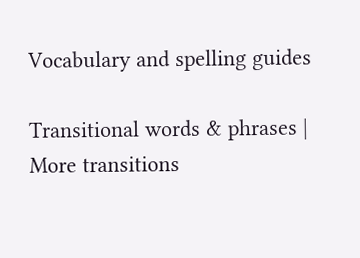Vocabulary and spelling guides

Transitional words & phrases | More transitions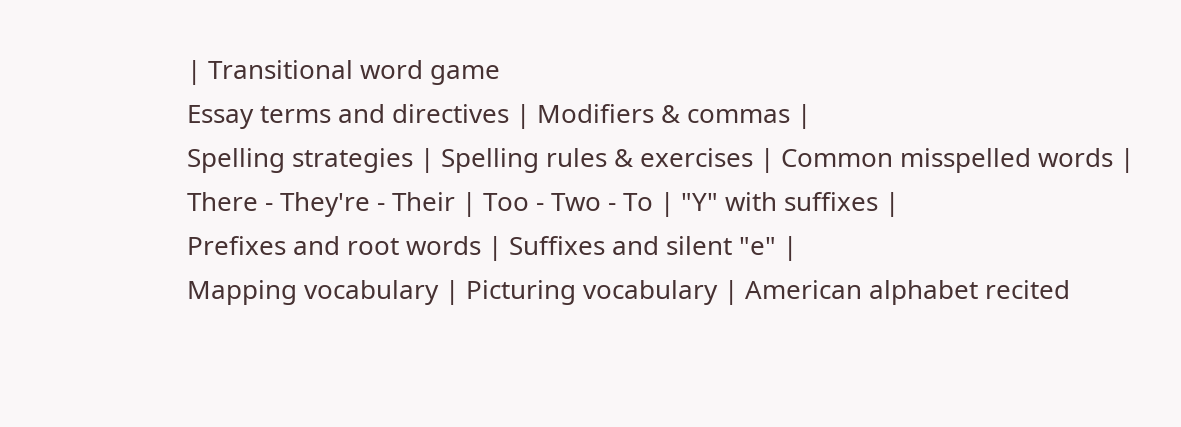| Transitional word game
Essay terms and directives | Modifiers & commas |
Spelling strategies | Spelling rules & exercises | Common misspelled words |
There - They're - Their | Too - Two - To | "Y" with suffixes |
Prefixes and root words | Suffixes and silent "e" |
Mapping vocabulary | Picturing vocabulary | American alphabet recited